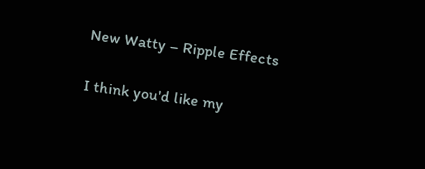New Watty – Ripple Effects

I think you'd like my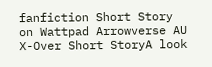fanfiction Short Story on Wattpad Arrowverse AU X-Over Short StoryA look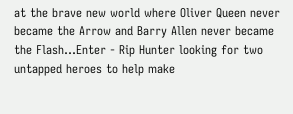at the brave new world where Oliver Queen never became the Arrow and Barry Allen never became the Flash...Enter - Rip Hunter looking for two untapped heroes to help make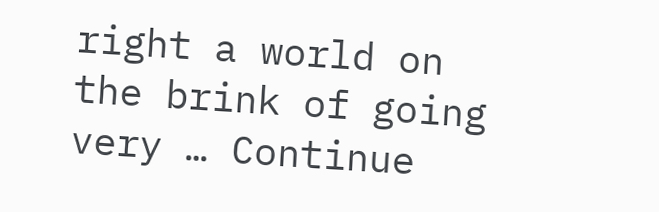right a world on the brink of going very … Continue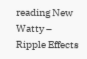reading New Watty – Ripple Effects